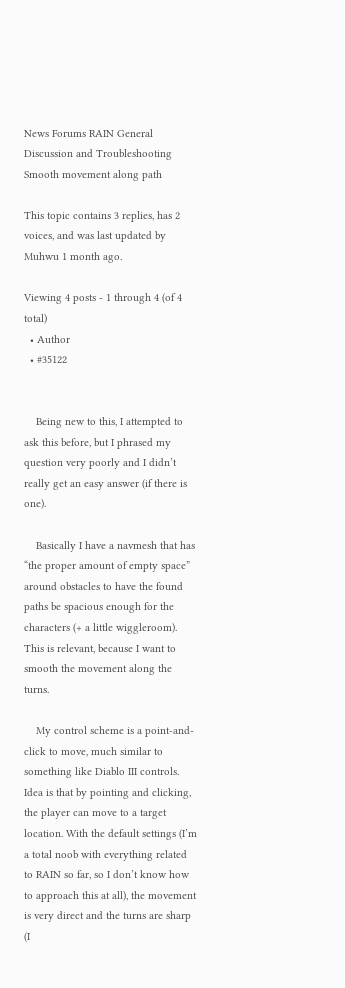News Forums RAIN General Discussion and Troubleshooting Smooth movement along path

This topic contains 3 replies, has 2 voices, and was last updated by  Muhwu 1 month ago.

Viewing 4 posts - 1 through 4 (of 4 total)
  • Author
  • #35122


    Being new to this, I attempted to ask this before, but I phrased my question very poorly and I didn’t really get an easy answer (if there is one).

    Basically I have a navmesh that has “the proper amount of empty space” around obstacles to have the found paths be spacious enough for the characters (+ a little wiggleroom). This is relevant, because I want to smooth the movement along the turns.

    My control scheme is a point-and-click to move, much similar to something like Diablo III controls. Idea is that by pointing and clicking, the player can move to a target location. With the default settings (I’m a total noob with everything related to RAIN so far, so I don’t know how to approach this at all), the movement is very direct and the turns are sharp (I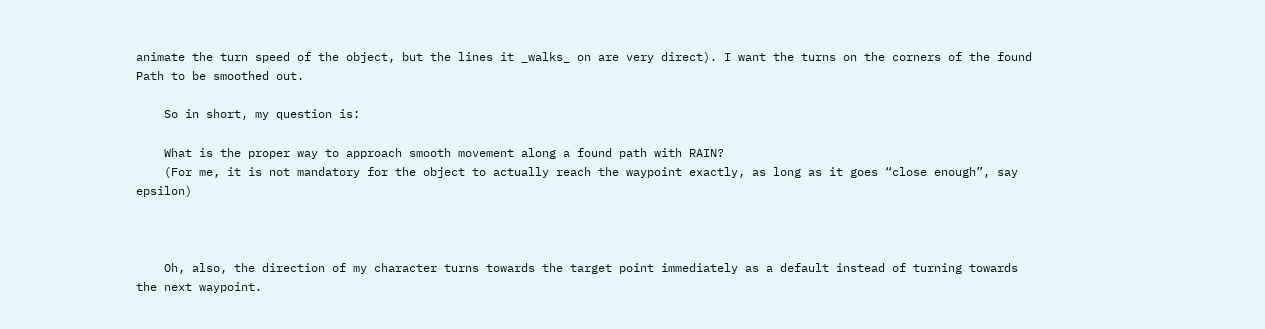animate the turn speed of the object, but the lines it _walks_ on are very direct). I want the turns on the corners of the found Path to be smoothed out.

    So in short, my question is:

    What is the proper way to approach smooth movement along a found path with RAIN?
    (For me, it is not mandatory for the object to actually reach the waypoint exactly, as long as it goes “close enough”, say epsilon)



    Oh, also, the direction of my character turns towards the target point immediately as a default instead of turning towards the next waypoint.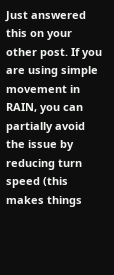Just answered this on your other post. If you are using simple movement in RAIN, you can partially avoid the issue by reducing turn speed (this makes things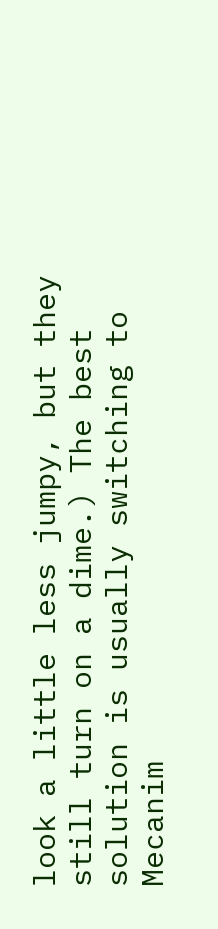look a little less jumpy, but they still turn on a dime.) The best solution is usually switching to Mecanim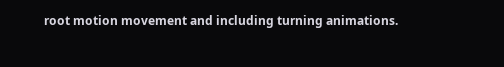root motion movement and including turning animations.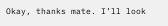Okay, thanks mate. I’ll look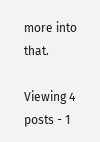more into that.

Viewing 4 posts - 1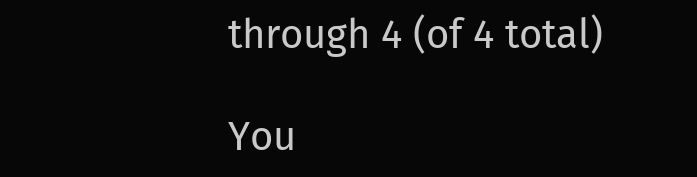through 4 (of 4 total)

You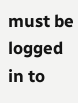must be logged in to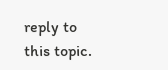reply to this topic.